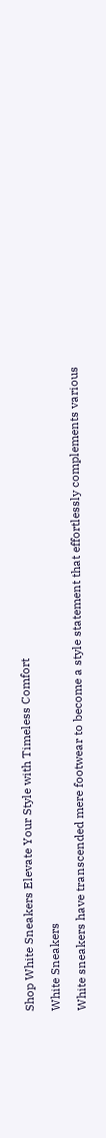Shop White Sneakers Elevate Your Style with Timeless Comfort

White Sneakers

White sneakers have transcended mere footwear to become a style statement that effortlessly complements various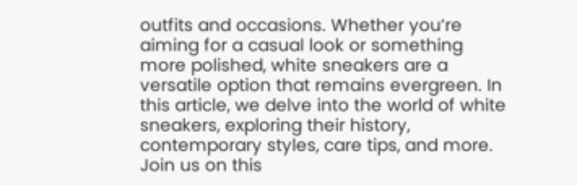outfits and occasions. Whether you’re aiming for a casual look or something more polished, white sneakers are a versatile option that remains evergreen. In this article, we delve into the world of white sneakers, exploring their history, contemporary styles, care tips, and more. Join us on this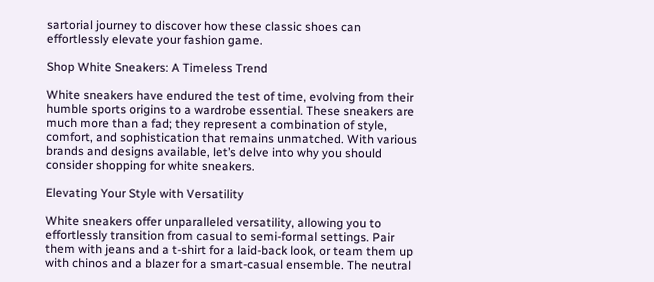sartorial journey to discover how these classic shoes can effortlessly elevate your fashion game.

Shop White Sneakers: A Timeless Trend

White sneakers have endured the test of time, evolving from their humble sports origins to a wardrobe essential. These sneakers are much more than a fad; they represent a combination of style, comfort, and sophistication that remains unmatched. With various brands and designs available, let’s delve into why you should consider shopping for white sneakers.

Elevating Your Style with Versatility

White sneakers offer unparalleled versatility, allowing you to effortlessly transition from casual to semi-formal settings. Pair them with jeans and a t-shirt for a laid-back look, or team them up with chinos and a blazer for a smart-casual ensemble. The neutral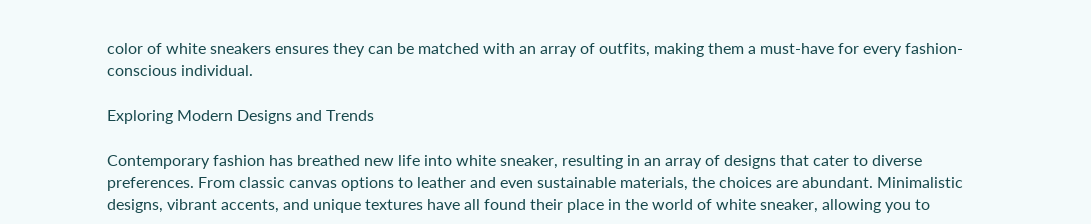color of white sneakers ensures they can be matched with an array of outfits, making them a must-have for every fashion-conscious individual.

Exploring Modern Designs and Trends

Contemporary fashion has breathed new life into white sneaker, resulting in an array of designs that cater to diverse preferences. From classic canvas options to leather and even sustainable materials, the choices are abundant. Minimalistic designs, vibrant accents, and unique textures have all found their place in the world of white sneaker, allowing you to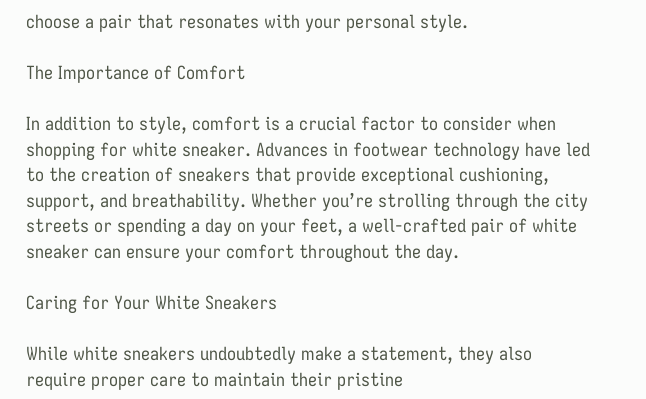choose a pair that resonates with your personal style.

The Importance of Comfort

In addition to style, comfort is a crucial factor to consider when shopping for white sneaker. Advances in footwear technology have led to the creation of sneakers that provide exceptional cushioning, support, and breathability. Whether you’re strolling through the city streets or spending a day on your feet, a well-crafted pair of white sneaker can ensure your comfort throughout the day.

Caring for Your White Sneakers

While white sneakers undoubtedly make a statement, they also require proper care to maintain their pristine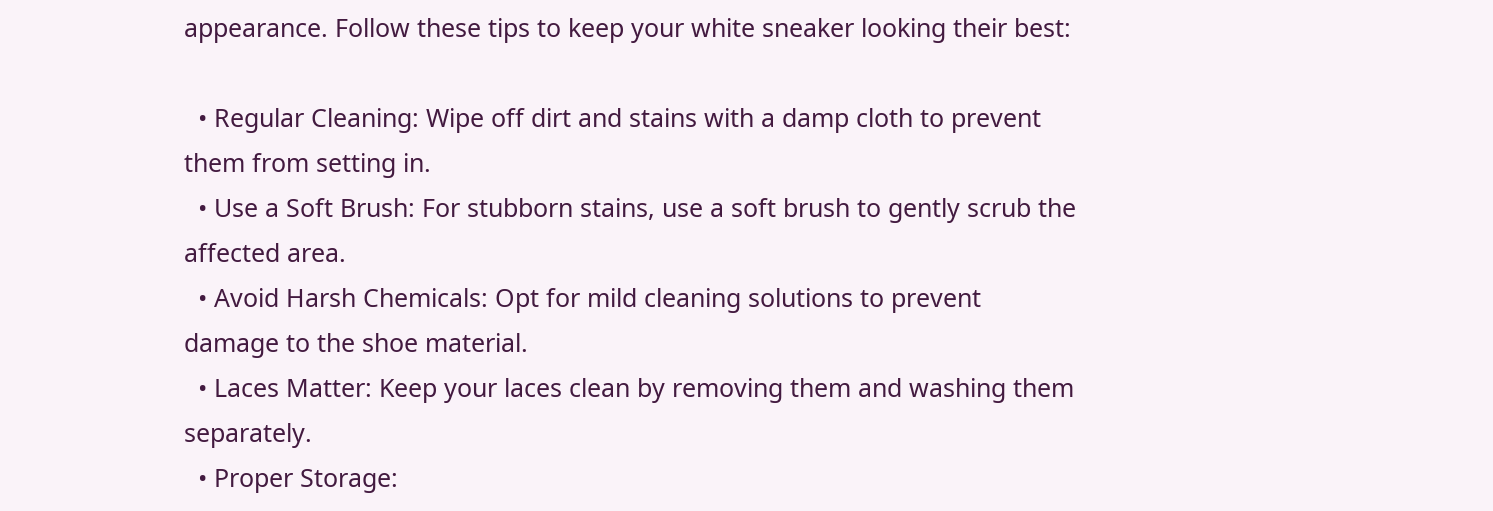appearance. Follow these tips to keep your white sneaker looking their best:

  • Regular Cleaning: Wipe off dirt and stains with a damp cloth to prevent them from setting in.
  • Use a Soft Brush: For stubborn stains, use a soft brush to gently scrub the affected area.
  • Avoid Harsh Chemicals: Opt for mild cleaning solutions to prevent damage to the shoe material.
  • Laces Matter: Keep your laces clean by removing them and washing them separately.
  • Proper Storage: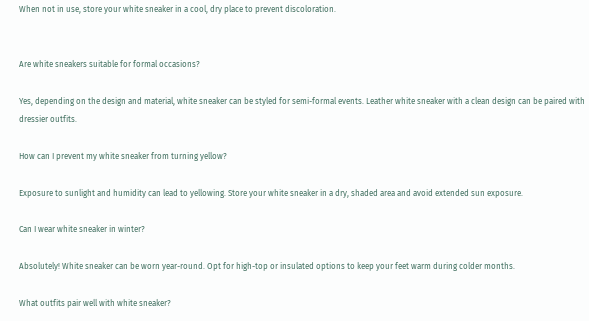When not in use, store your white sneaker in a cool, dry place to prevent discoloration.


Are white sneakers suitable for formal occasions?

Yes, depending on the design and material, white sneaker can be styled for semi-formal events. Leather white sneaker with a clean design can be paired with dressier outfits.

How can I prevent my white sneaker from turning yellow?

Exposure to sunlight and humidity can lead to yellowing. Store your white sneaker in a dry, shaded area and avoid extended sun exposure.

Can I wear white sneaker in winter?

Absolutely! White sneaker can be worn year-round. Opt for high-top or insulated options to keep your feet warm during colder months.

What outfits pair well with white sneaker?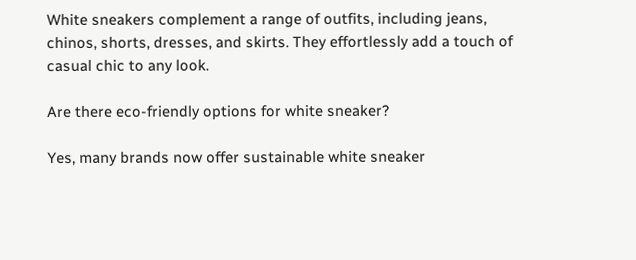White sneakers complement a range of outfits, including jeans, chinos, shorts, dresses, and skirts. They effortlessly add a touch of casual chic to any look.

Are there eco-friendly options for white sneaker?

Yes, many brands now offer sustainable white sneaker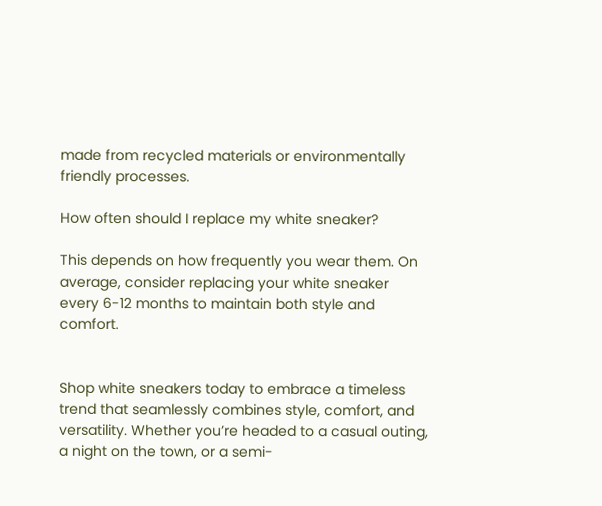made from recycled materials or environmentally friendly processes.

How often should I replace my white sneaker?

This depends on how frequently you wear them. On average, consider replacing your white sneaker every 6-12 months to maintain both style and comfort.


Shop white sneakers today to embrace a timeless trend that seamlessly combines style, comfort, and versatility. Whether you’re headed to a casual outing, a night on the town, or a semi-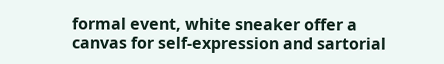formal event, white sneaker offer a canvas for self-expression and sartorial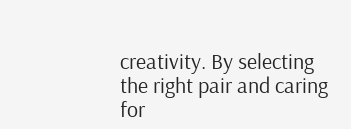creativity. By selecting the right pair and caring for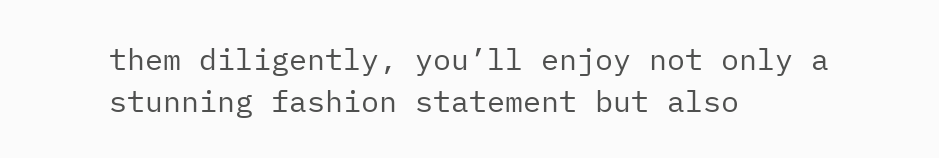them diligently, you’ll enjoy not only a stunning fashion statement but also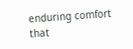enduring comfort that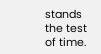stands the test of time.